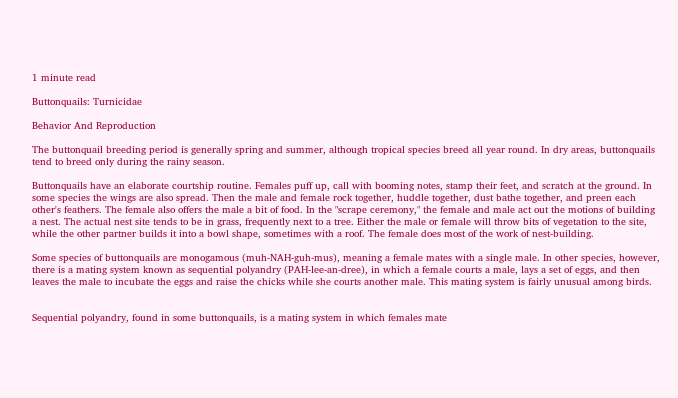1 minute read

Buttonquails: Turnicidae

Behavior And Reproduction

The buttonquail breeding period is generally spring and summer, although tropical species breed all year round. In dry areas, buttonquails tend to breed only during the rainy season.

Buttonquails have an elaborate courtship routine. Females puff up, call with booming notes, stamp their feet, and scratch at the ground. In some species the wings are also spread. Then the male and female rock together, huddle together, dust bathe together, and preen each other's feathers. The female also offers the male a bit of food. In the "scrape ceremony," the female and male act out the motions of building a nest. The actual nest site tends to be in grass, frequently next to a tree. Either the male or female will throw bits of vegetation to the site, while the other partner builds it into a bowl shape, sometimes with a roof. The female does most of the work of nest-building.

Some species of buttonquails are monogamous (muh-NAH-guh-mus), meaning a female mates with a single male. In other species, however, there is a mating system known as sequential polyandry (PAH-lee-an-dree), in which a female courts a male, lays a set of eggs, and then leaves the male to incubate the eggs and raise the chicks while she courts another male. This mating system is fairly unusual among birds.


Sequential polyandry, found in some buttonquails, is a mating system in which females mate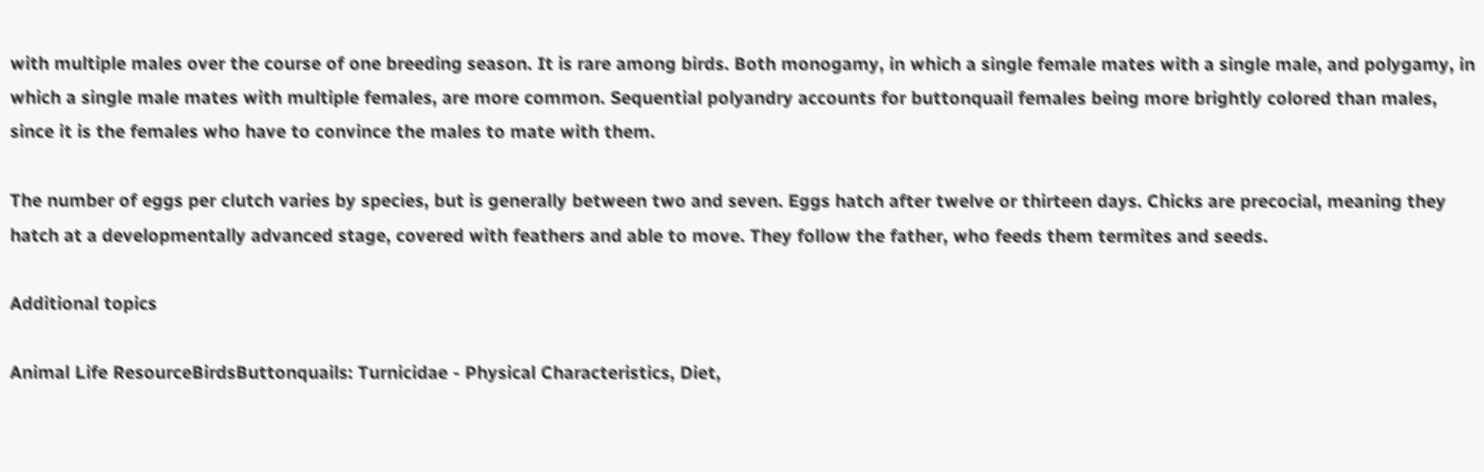with multiple males over the course of one breeding season. It is rare among birds. Both monogamy, in which a single female mates with a single male, and polygamy, in which a single male mates with multiple females, are more common. Sequential polyandry accounts for buttonquail females being more brightly colored than males, since it is the females who have to convince the males to mate with them.

The number of eggs per clutch varies by species, but is generally between two and seven. Eggs hatch after twelve or thirteen days. Chicks are precocial, meaning they hatch at a developmentally advanced stage, covered with feathers and able to move. They follow the father, who feeds them termites and seeds.

Additional topics

Animal Life ResourceBirdsButtonquails: Turnicidae - Physical Characteristics, Diet,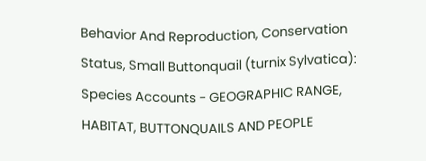Behavior And Reproduction, Conservation Status, Small Buttonquail (turnix Sylvatica): Species Accounts - GEOGRAPHIC RANGE, HABITAT, BUTTONQUAILS AND PEOPLE